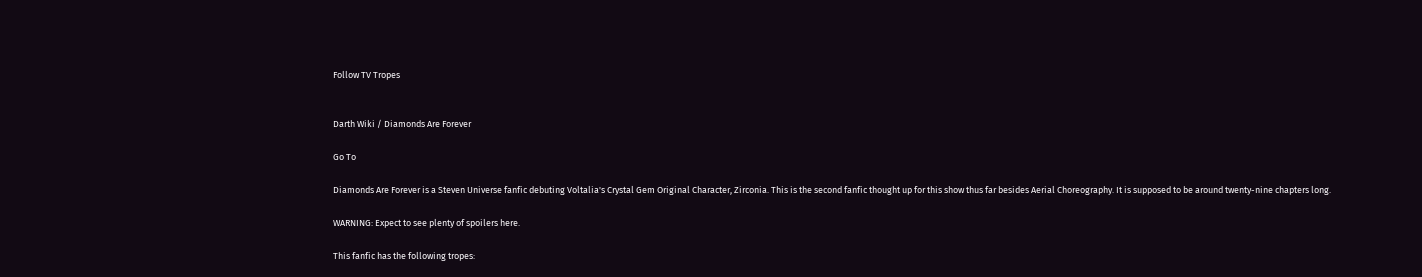Follow TV Tropes


Darth Wiki / Diamonds Are Forever

Go To

Diamonds Are Forever is a Steven Universe fanfic debuting Voltalia's Crystal Gem Original Character, Zirconia. This is the second fanfic thought up for this show thus far besides Aerial Choreography. It is supposed to be around twenty-nine chapters long.

WARNING: Expect to see plenty of spoilers here.

This fanfic has the following tropes: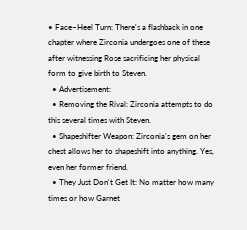• Face–Heel Turn: There's a flashback in one chapter where Zirconia undergoes one of these after witnessing Rose sacrificing her physical form to give birth to Steven.
  • Advertisement:
  • Removing the Rival: Zirconia attempts to do this several times with Steven.
  • Shapeshifter Weapon: Zirconia's gem on her chest allows her to shapeshift into anything. Yes, even her former friend.
  • They Just Don't Get It: No matter how many times or how Garnet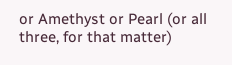or Amethyst or Pearl (or all three, for that matter)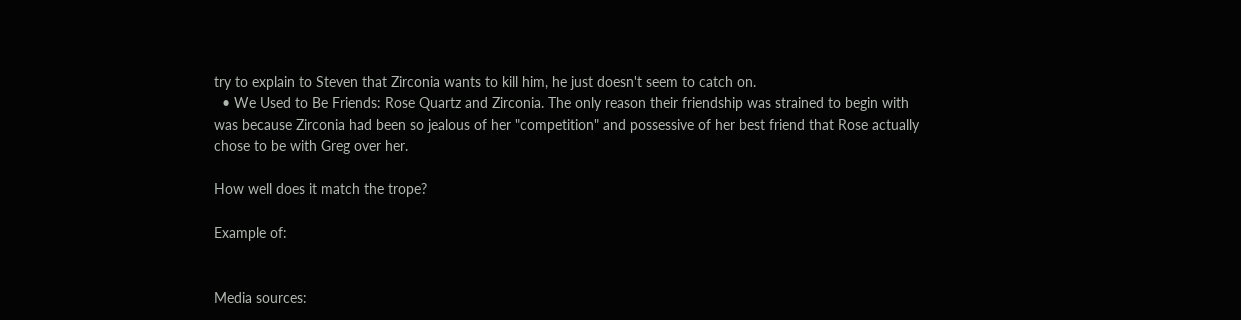try to explain to Steven that Zirconia wants to kill him, he just doesn't seem to catch on.
  • We Used to Be Friends: Rose Quartz and Zirconia. The only reason their friendship was strained to begin with was because Zirconia had been so jealous of her "competition" and possessive of her best friend that Rose actually chose to be with Greg over her.

How well does it match the trope?

Example of:


Media sources: